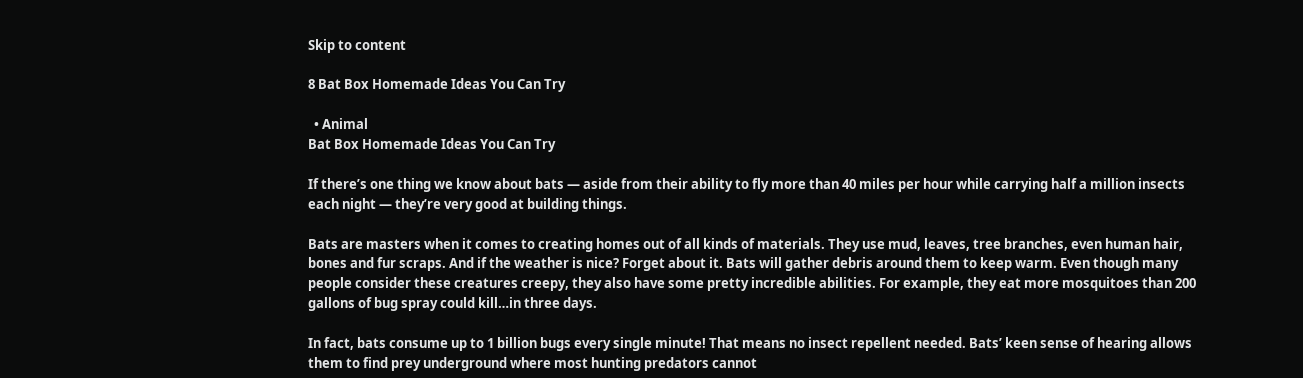Skip to content

8 Bat Box Homemade Ideas You Can Try

  • Animal
Bat Box Homemade Ideas You Can Try

If there’s one thing we know about bats — aside from their ability to fly more than 40 miles per hour while carrying half a million insects each night — they’re very good at building things.

Bats are masters when it comes to creating homes out of all kinds of materials. They use mud, leaves, tree branches, even human hair, bones and fur scraps. And if the weather is nice? Forget about it. Bats will gather debris around them to keep warm. Even though many people consider these creatures creepy, they also have some pretty incredible abilities. For example, they eat more mosquitoes than 200 gallons of bug spray could kill…in three days.

In fact, bats consume up to 1 billion bugs every single minute! That means no insect repellent needed. Bats’ keen sense of hearing allows them to find prey underground where most hunting predators cannot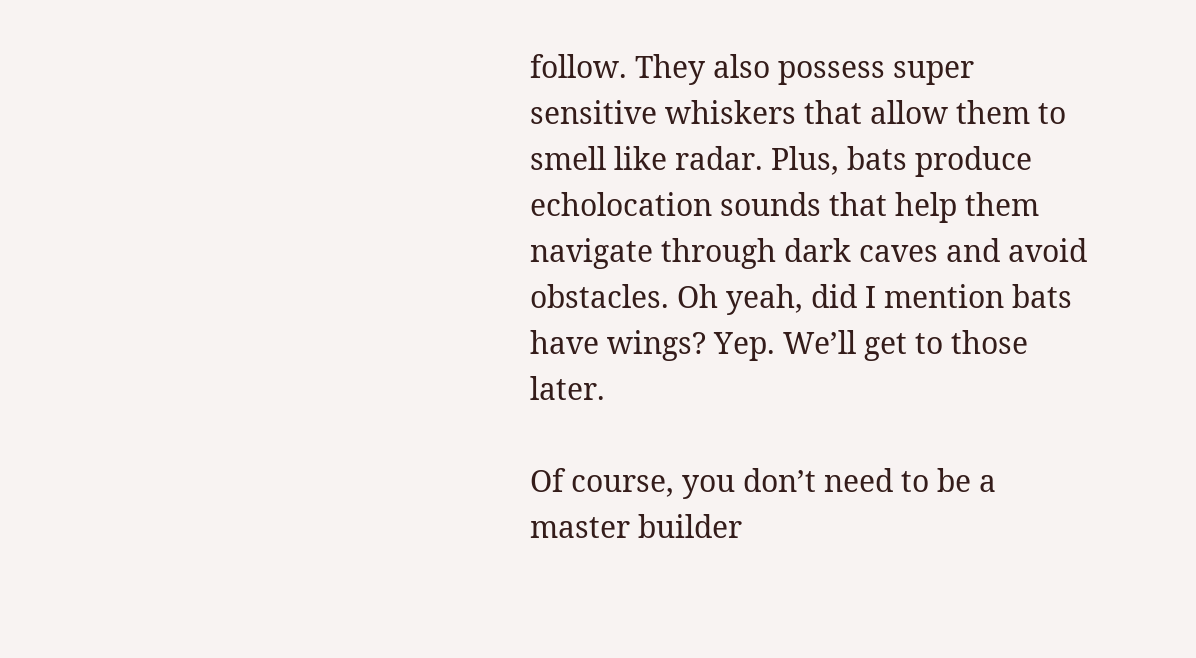follow. They also possess super sensitive whiskers that allow them to smell like radar. Plus, bats produce echolocation sounds that help them navigate through dark caves and avoid obstacles. Oh yeah, did I mention bats have wings? Yep. We’ll get to those later.

Of course, you don’t need to be a master builder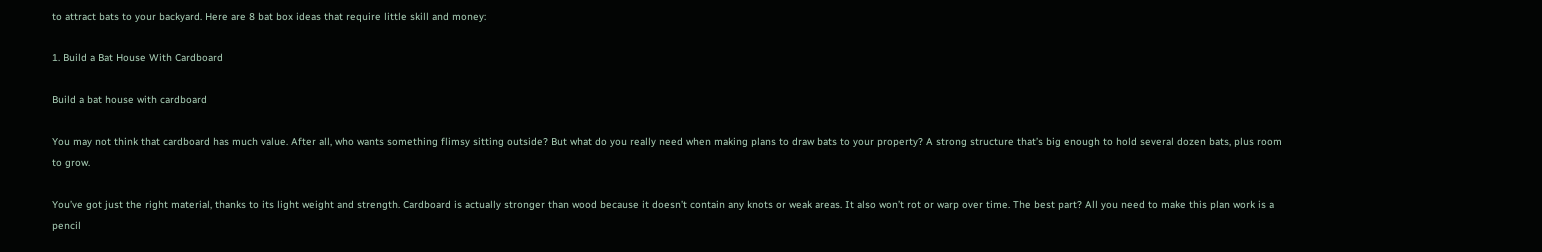to attract bats to your backyard. Here are 8 bat box ideas that require little skill and money:

1. Build a Bat House With Cardboard

Build a bat house with cardboard

You may not think that cardboard has much value. After all, who wants something flimsy sitting outside? But what do you really need when making plans to draw bats to your property? A strong structure that’s big enough to hold several dozen bats, plus room to grow.

You’ve got just the right material, thanks to its light weight and strength. Cardboard is actually stronger than wood because it doesn’t contain any knots or weak areas. It also won’t rot or warp over time. The best part? All you need to make this plan work is a pencil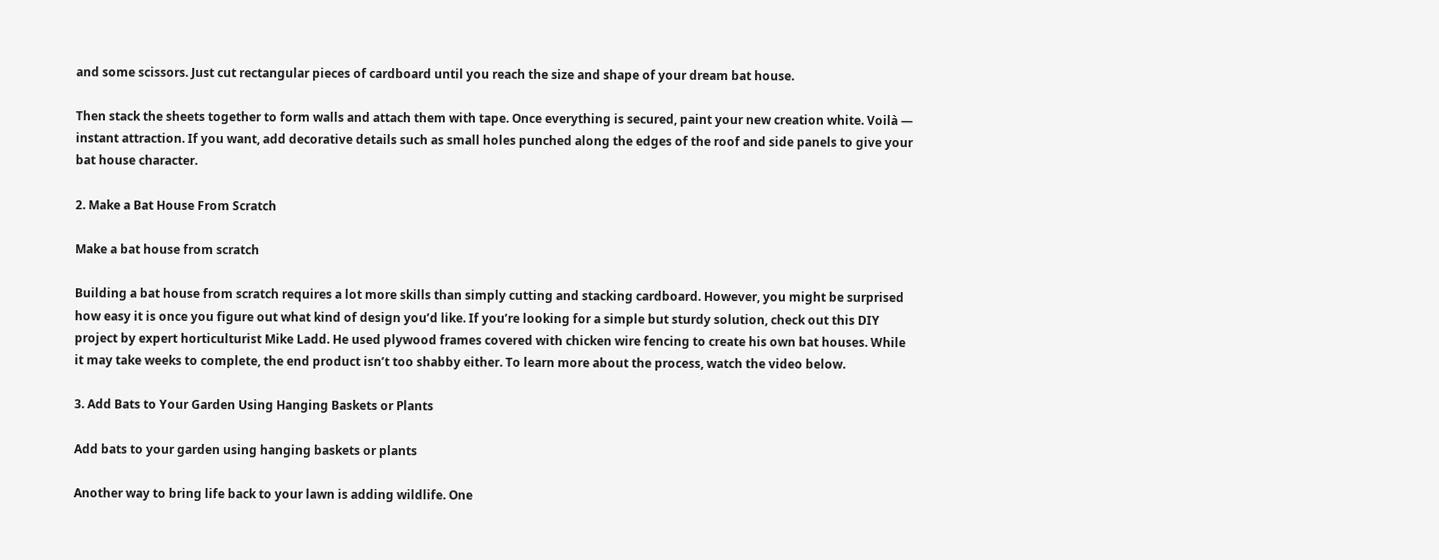and some scissors. Just cut rectangular pieces of cardboard until you reach the size and shape of your dream bat house.

Then stack the sheets together to form walls and attach them with tape. Once everything is secured, paint your new creation white. Voilà — instant attraction. If you want, add decorative details such as small holes punched along the edges of the roof and side panels to give your bat house character.

2. Make a Bat House From Scratch

Make a bat house from scratch

Building a bat house from scratch requires a lot more skills than simply cutting and stacking cardboard. However, you might be surprised how easy it is once you figure out what kind of design you’d like. If you’re looking for a simple but sturdy solution, check out this DIY project by expert horticulturist Mike Ladd. He used plywood frames covered with chicken wire fencing to create his own bat houses. While it may take weeks to complete, the end product isn’t too shabby either. To learn more about the process, watch the video below.

3. Add Bats to Your Garden Using Hanging Baskets or Plants

Add bats to your garden using hanging baskets or plants

Another way to bring life back to your lawn is adding wildlife. One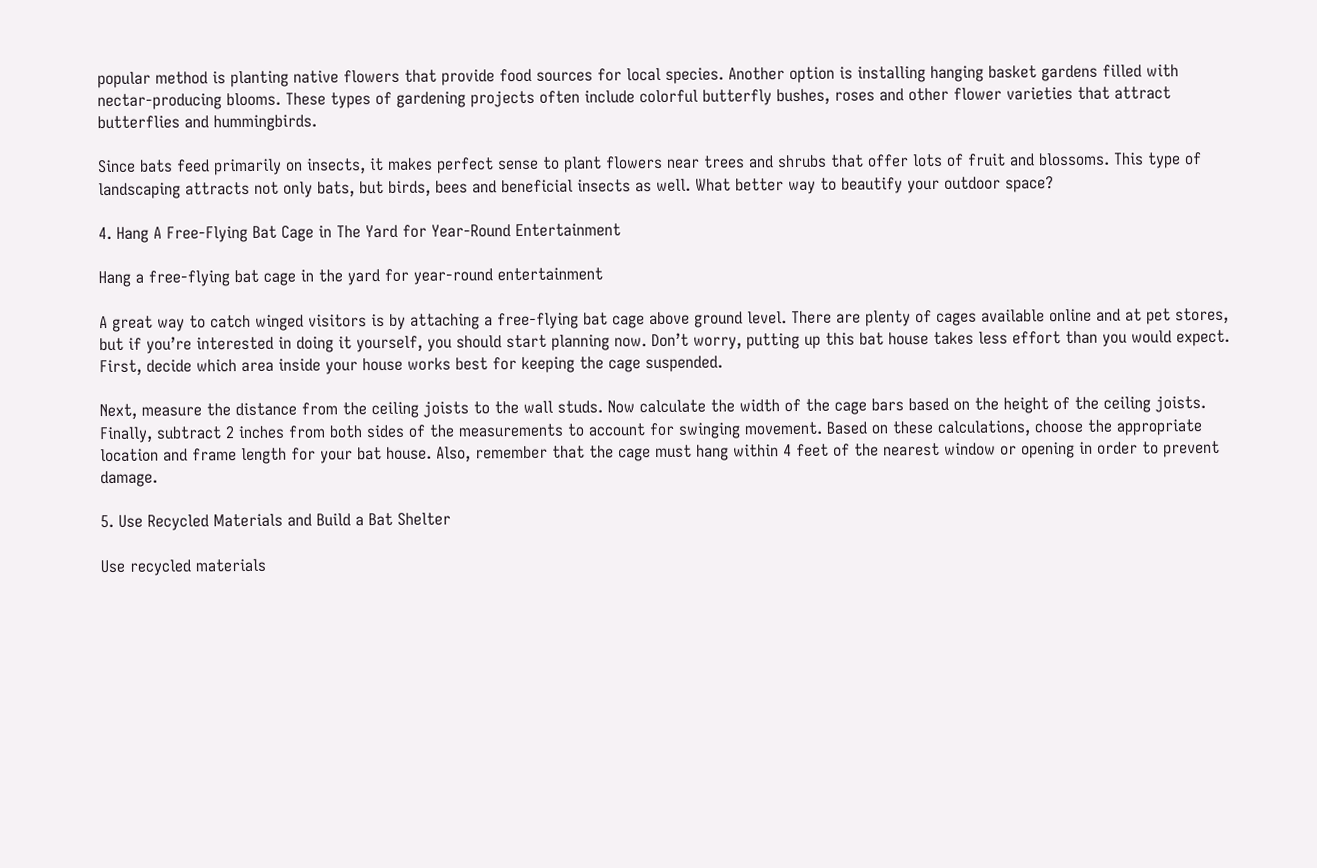popular method is planting native flowers that provide food sources for local species. Another option is installing hanging basket gardens filled with nectar-producing blooms. These types of gardening projects often include colorful butterfly bushes, roses and other flower varieties that attract butterflies and hummingbirds.

Since bats feed primarily on insects, it makes perfect sense to plant flowers near trees and shrubs that offer lots of fruit and blossoms. This type of landscaping attracts not only bats, but birds, bees and beneficial insects as well. What better way to beautify your outdoor space?

4. Hang A Free-Flying Bat Cage in The Yard for Year-Round Entertainment

Hang a free-flying bat cage in the yard for year-round entertainment

A great way to catch winged visitors is by attaching a free-flying bat cage above ground level. There are plenty of cages available online and at pet stores, but if you’re interested in doing it yourself, you should start planning now. Don’t worry, putting up this bat house takes less effort than you would expect. First, decide which area inside your house works best for keeping the cage suspended.

Next, measure the distance from the ceiling joists to the wall studs. Now calculate the width of the cage bars based on the height of the ceiling joists. Finally, subtract 2 inches from both sides of the measurements to account for swinging movement. Based on these calculations, choose the appropriate location and frame length for your bat house. Also, remember that the cage must hang within 4 feet of the nearest window or opening in order to prevent damage.

5. Use Recycled Materials and Build a Bat Shelter

Use recycled materials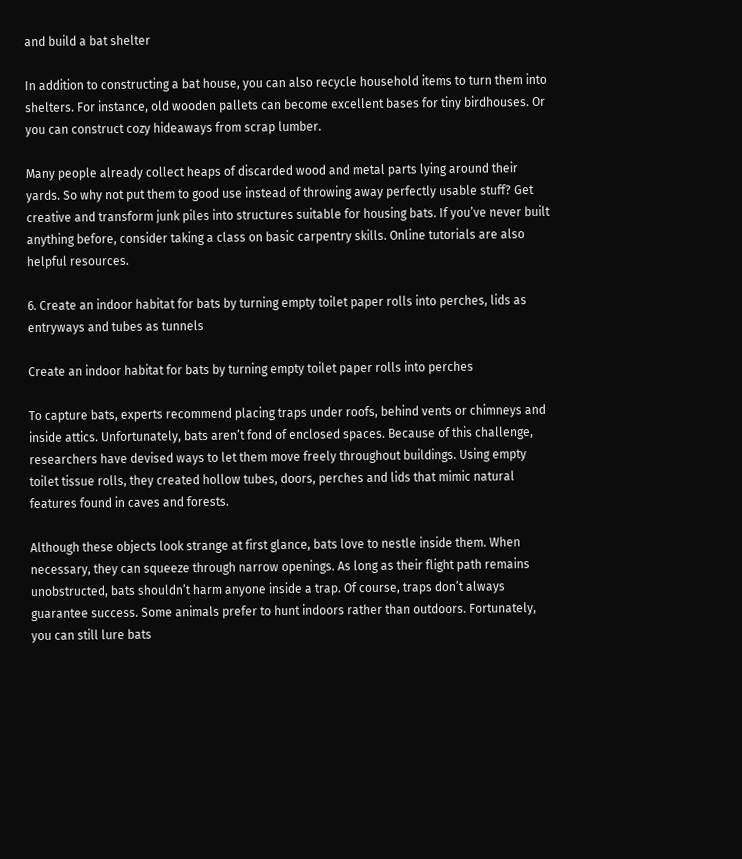and build a bat shelter

In addition to constructing a bat house, you can also recycle household items to turn them into shelters. For instance, old wooden pallets can become excellent bases for tiny birdhouses. Or you can construct cozy hideaways from scrap lumber.

Many people already collect heaps of discarded wood and metal parts lying around their yards. So why not put them to good use instead of throwing away perfectly usable stuff? Get creative and transform junk piles into structures suitable for housing bats. If you’ve never built anything before, consider taking a class on basic carpentry skills. Online tutorials are also helpful resources.

6. Create an indoor habitat for bats by turning empty toilet paper rolls into perches, lids as entryways and tubes as tunnels

Create an indoor habitat for bats by turning empty toilet paper rolls into perches

To capture bats, experts recommend placing traps under roofs, behind vents or chimneys and inside attics. Unfortunately, bats aren’t fond of enclosed spaces. Because of this challenge, researchers have devised ways to let them move freely throughout buildings. Using empty toilet tissue rolls, they created hollow tubes, doors, perches and lids that mimic natural features found in caves and forests.

Although these objects look strange at first glance, bats love to nestle inside them. When necessary, they can squeeze through narrow openings. As long as their flight path remains unobstructed, bats shouldn’t harm anyone inside a trap. Of course, traps don’t always guarantee success. Some animals prefer to hunt indoors rather than outdoors. Fortunately, you can still lure bats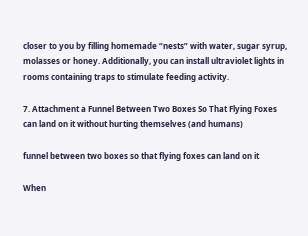closer to you by filling homemade “nests” with water, sugar syrup, molasses or honey. Additionally, you can install ultraviolet lights in rooms containing traps to stimulate feeding activity.

7. Attachment a Funnel Between Two Boxes So That Flying Foxes can land on it without hurting themselves (and humans)

funnel between two boxes so that flying foxes can land on it

When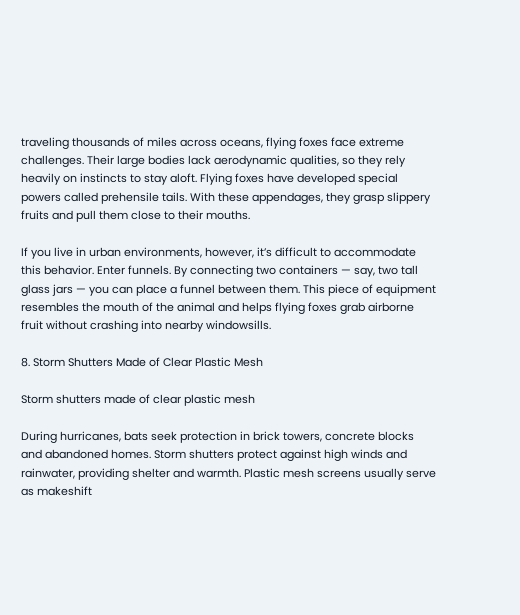traveling thousands of miles across oceans, flying foxes face extreme challenges. Their large bodies lack aerodynamic qualities, so they rely heavily on instincts to stay aloft. Flying foxes have developed special powers called prehensile tails. With these appendages, they grasp slippery fruits and pull them close to their mouths.

If you live in urban environments, however, it’s difficult to accommodate this behavior. Enter funnels. By connecting two containers — say, two tall glass jars — you can place a funnel between them. This piece of equipment resembles the mouth of the animal and helps flying foxes grab airborne fruit without crashing into nearby windowsills.

8. Storm Shutters Made of Clear Plastic Mesh

Storm shutters made of clear plastic mesh

During hurricanes, bats seek protection in brick towers, concrete blocks and abandoned homes. Storm shutters protect against high winds and rainwater, providing shelter and warmth. Plastic mesh screens usually serve as makeshift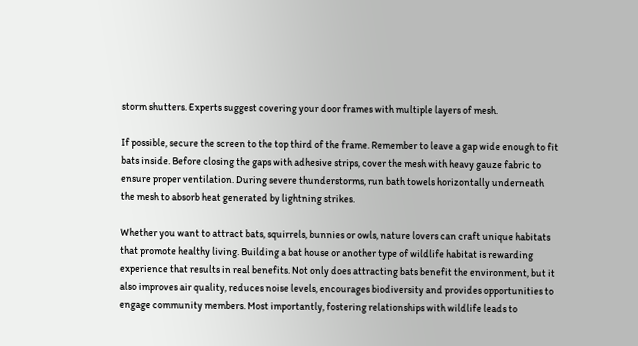storm shutters. Experts suggest covering your door frames with multiple layers of mesh.

If possible, secure the screen to the top third of the frame. Remember to leave a gap wide enough to fit bats inside. Before closing the gaps with adhesive strips, cover the mesh with heavy gauze fabric to ensure proper ventilation. During severe thunderstorms, run bath towels horizontally underneath the mesh to absorb heat generated by lightning strikes.

Whether you want to attract bats, squirrels, bunnies or owls, nature lovers can craft unique habitats that promote healthy living. Building a bat house or another type of wildlife habitat is rewarding experience that results in real benefits. Not only does attracting bats benefit the environment, but it also improves air quality, reduces noise levels, encourages biodiversity and provides opportunities to engage community members. Most importantly, fostering relationships with wildlife leads to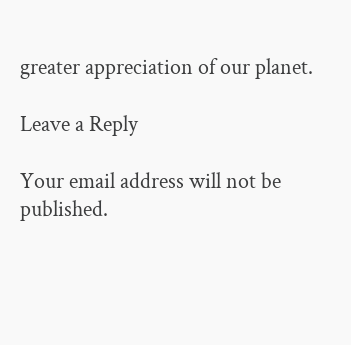greater appreciation of our planet.

Leave a Reply

Your email address will not be published.